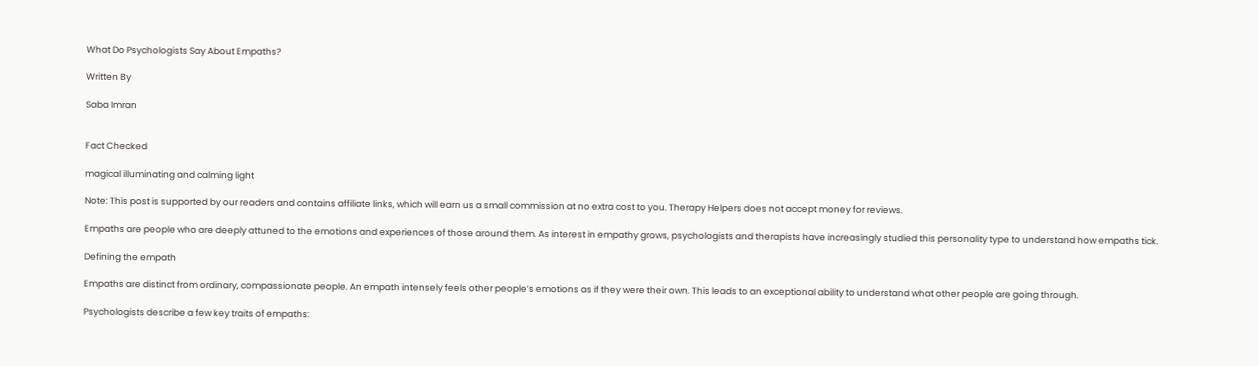What Do Psychologists Say About Empaths?

Written By

Saba Imran


Fact Checked

magical illuminating and calming light

Note: This post is supported by our readers and contains affiliate links, which will earn us a small commission at no extra cost to you. Therapy Helpers does not accept money for reviews.

Empaths are people who are deeply attuned to the emotions and experiences of those around them. As interest in empathy grows, psychologists and therapists have increasingly studied this personality type to understand how empaths tick.

Defining the empath

Empaths are distinct from ordinary, compassionate people. An empath intensely feels other people’s emotions as if they were their own. This leads to an exceptional ability to understand what other people are going through.

Psychologists describe a few key traits of empaths: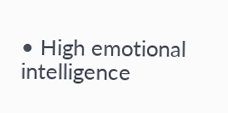• High emotional intelligence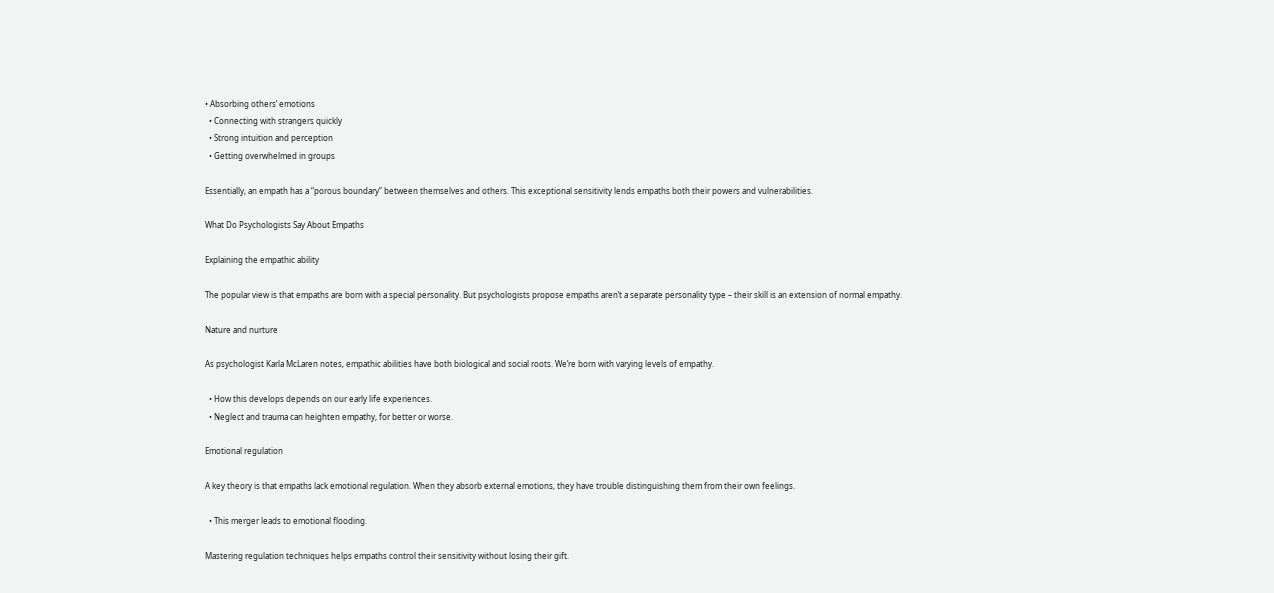• Absorbing others’ emotions
  • Connecting with strangers quickly
  • Strong intuition and perception
  • Getting overwhelmed in groups

Essentially, an empath has a “porous boundary” between themselves and others. This exceptional sensitivity lends empaths both their powers and vulnerabilities.

What Do Psychologists Say About Empaths

Explaining the empathic ability

The popular view is that empaths are born with a special personality. But psychologists propose empaths aren’t a separate personality type – their skill is an extension of normal empathy.

Nature and nurture

As psychologist Karla McLaren notes, empathic abilities have both biological and social roots. We’re born with varying levels of empathy.

  • How this develops depends on our early life experiences.
  • Neglect and trauma can heighten empathy, for better or worse.

Emotional regulation

A key theory is that empaths lack emotional regulation. When they absorb external emotions, they have trouble distinguishing them from their own feelings.

  • This merger leads to emotional flooding.

Mastering regulation techniques helps empaths control their sensitivity without losing their gift.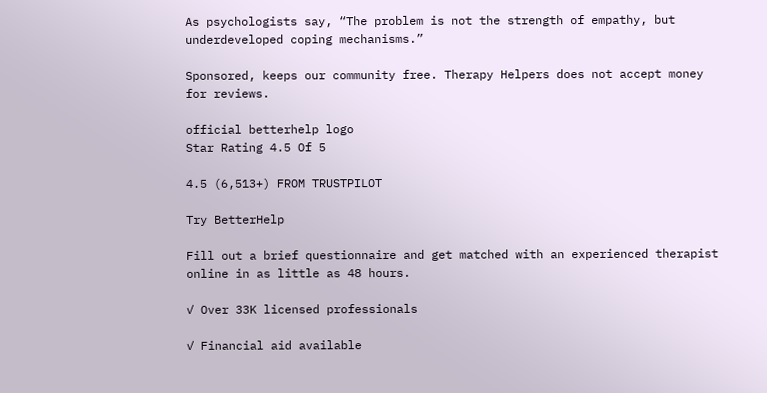As psychologists say, “The problem is not the strength of empathy, but underdeveloped coping mechanisms.”

Sponsored, keeps our community free. Therapy Helpers does not accept money for reviews.

official betterhelp logo
Star Rating 4.5 Of 5

4.5 (6,513+) FROM TRUSTPILOT

Try BetterHelp

Fill out a brief questionnaire and get matched with an experienced therapist online in as little as 48 hours.

✓ Over 33K licensed professionals

✓ Financial aid available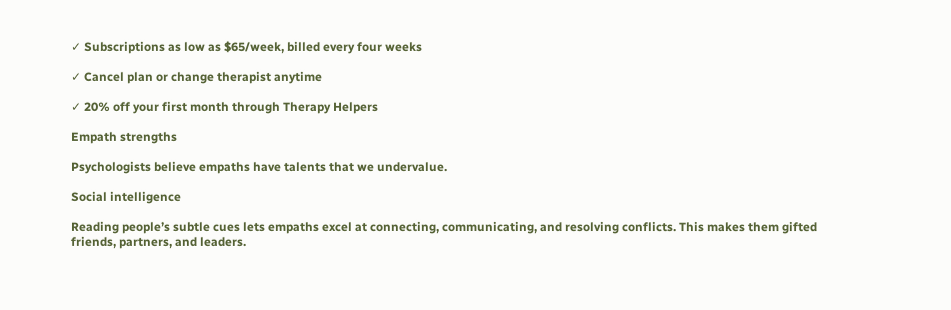✓ Subscriptions as low as $65/week, billed every four weeks

✓ Cancel plan or change therapist anytime

✓ 20% off your first month through Therapy Helpers

Empath strengths

Psychologists believe empaths have talents that we undervalue.

Social intelligence

Reading people’s subtle cues lets empaths excel at connecting, communicating, and resolving conflicts. This makes them gifted friends, partners, and leaders.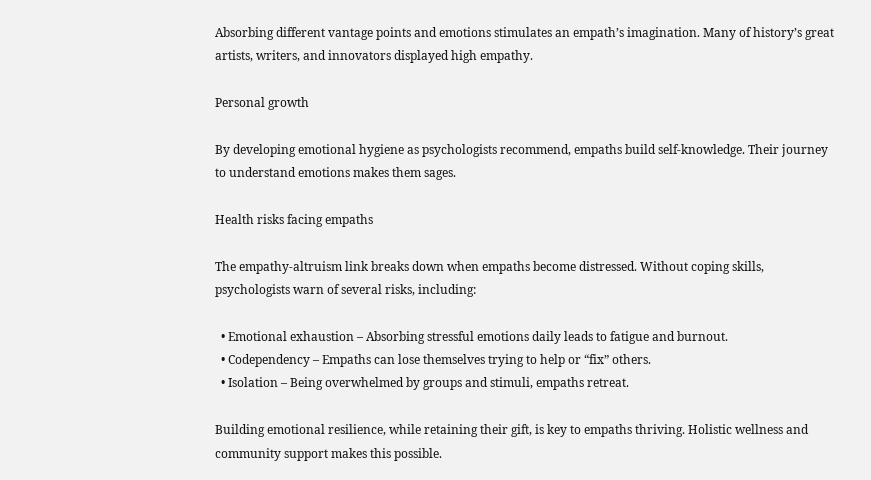Absorbing different vantage points and emotions stimulates an empath’s imagination. Many of history’s great artists, writers, and innovators displayed high empathy.

Personal growth

By developing emotional hygiene as psychologists recommend, empaths build self-knowledge. Their journey to understand emotions makes them sages.

Health risks facing empaths

The empathy-altruism link breaks down when empaths become distressed. Without coping skills, psychologists warn of several risks, including:

  • Emotional exhaustion – Absorbing stressful emotions daily leads to fatigue and burnout.
  • Codependency – Empaths can lose themselves trying to help or “fix” others.
  • Isolation – Being overwhelmed by groups and stimuli, empaths retreat.

Building emotional resilience, while retaining their gift, is key to empaths thriving. Holistic wellness and community support makes this possible.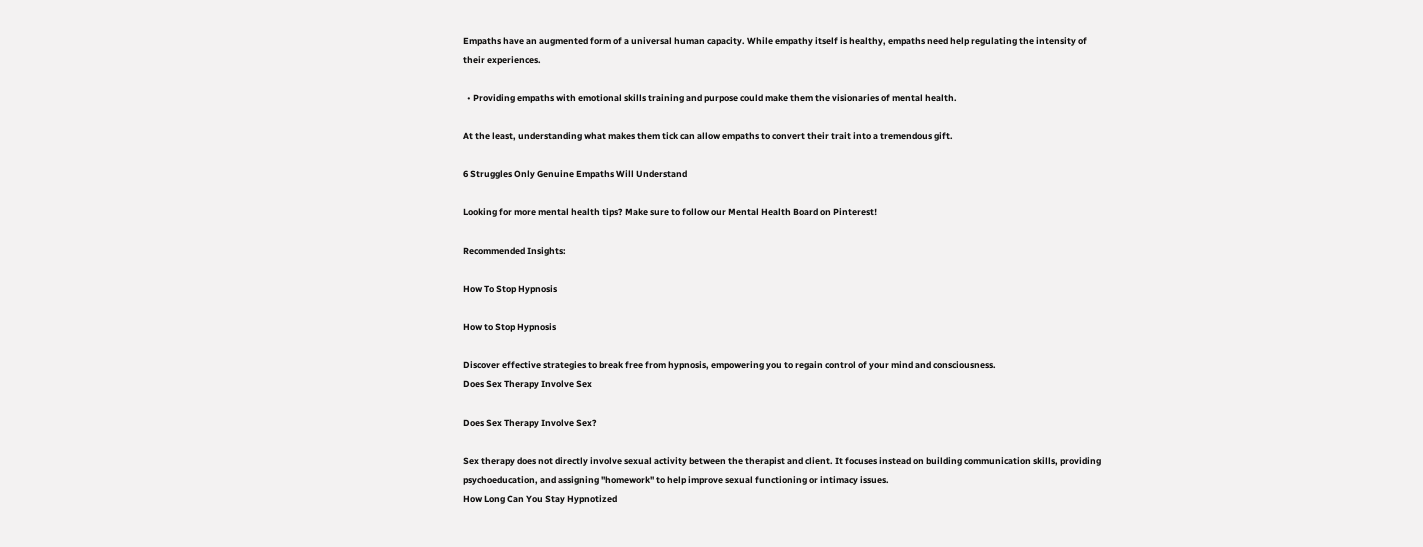Empaths have an augmented form of a universal human capacity. While empathy itself is healthy, empaths need help regulating the intensity of their experiences.

  • Providing empaths with emotional skills training and purpose could make them the visionaries of mental health.

At the least, understanding what makes them tick can allow empaths to convert their trait into a tremendous gift.

6 Struggles Only Genuine Empaths Will Understand

Looking for more mental health tips? Make sure to follow our Mental Health Board on Pinterest!

Recommended Insights:

How To Stop Hypnosis

How to Stop Hypnosis

Discover effective strategies to break free from hypnosis, empowering you to regain control of your mind and consciousness.
Does Sex Therapy Involve Sex

Does Sex Therapy Involve Sex?

Sex therapy does not directly involve sexual activity between the therapist and client. It focuses instead on building communication skills, providing psychoeducation, and assigning "homework" to help improve sexual functioning or intimacy issues.
How Long Can You Stay Hypnotized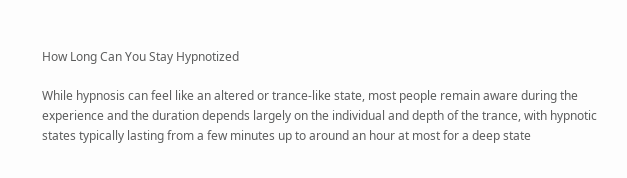How Long Can You Stay Hypnotized

While hypnosis can feel like an altered or trance-like state, most people remain aware during the experience and the duration depends largely on the individual and depth of the trance, with hypnotic states typically lasting from a few minutes up to around an hour at most for a deep state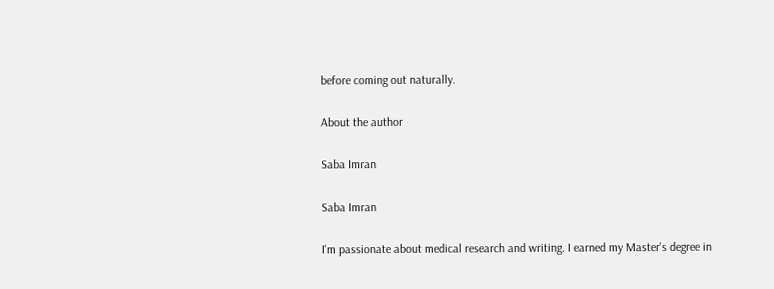before coming out naturally.

About the author

Saba Imran

Saba Imran

I'm passionate about medical research and writing. I earned my Master's degree in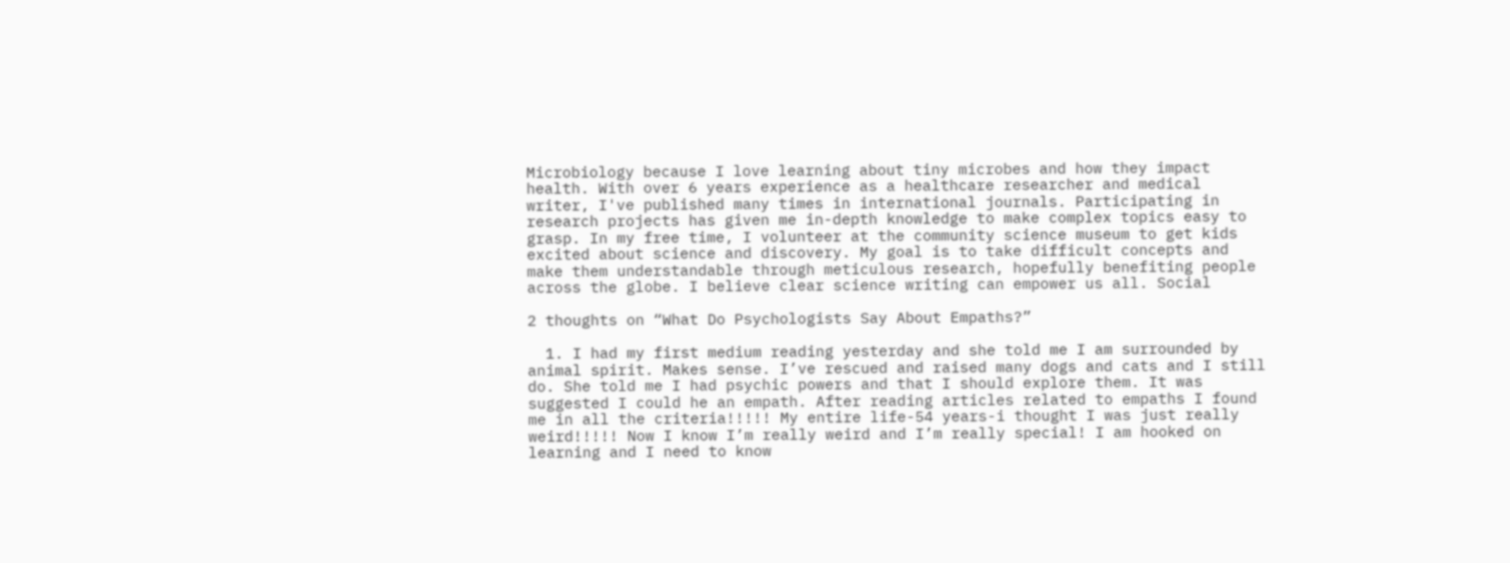Microbiology because I love learning about tiny microbes and how they impact health. With over 6 years experience as a healthcare researcher and medical writer, I've published many times in international journals. Participating in research projects has given me in-depth knowledge to make complex topics easy to grasp. In my free time, I volunteer at the community science museum to get kids excited about science and discovery. My goal is to take difficult concepts and make them understandable through meticulous research, hopefully benefiting people across the globe. I believe clear science writing can empower us all. Social

2 thoughts on “What Do Psychologists Say About Empaths?”

  1. I had my first medium reading yesterday and she told me I am surrounded by animal spirit. Makes sense. I’ve rescued and raised many dogs and cats and I still do. She told me I had psychic powers and that I should explore them. It was suggested I could he an empath. After reading articles related to empaths I found me in all the criteria!!!!! My entire life-54 years-i thought I was just really weird!!!!! Now I know I’m really weird and I’m really special! I am hooked on learning and I need to know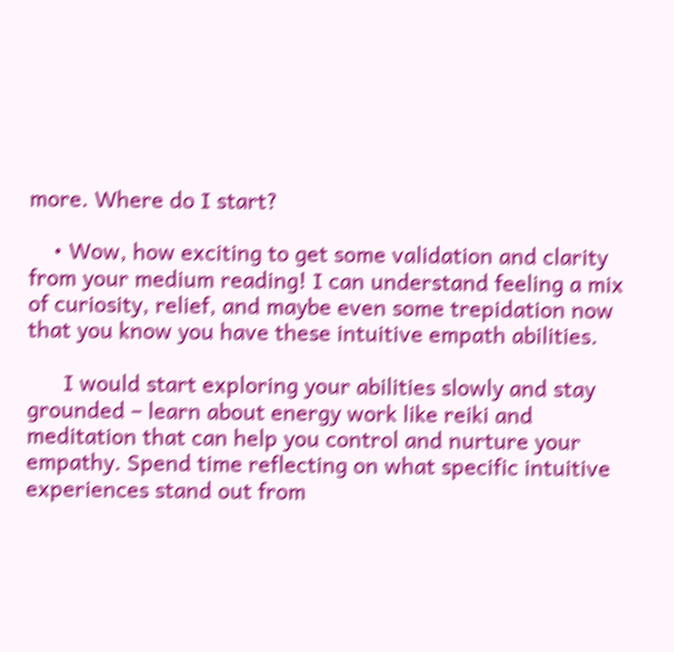more. Where do I start?

    • Wow, how exciting to get some validation and clarity from your medium reading! I can understand feeling a mix of curiosity, relief, and maybe even some trepidation now that you know you have these intuitive empath abilities.

      I would start exploring your abilities slowly and stay grounded – learn about energy work like reiki and meditation that can help you control and nurture your empathy. Spend time reflecting on what specific intuitive experiences stand out from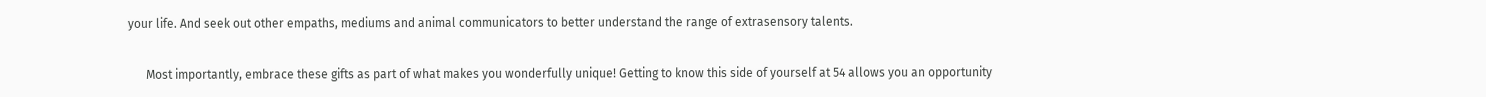your life. And seek out other empaths, mediums and animal communicators to better understand the range of extrasensory talents.

      Most importantly, embrace these gifts as part of what makes you wonderfully unique! Getting to know this side of yourself at 54 allows you an opportunity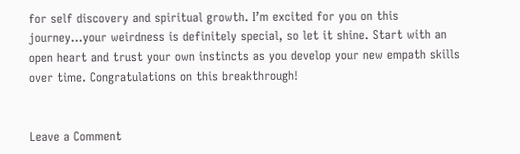for self discovery and spiritual growth. I’m excited for you on this journey…your weirdness is definitely special, so let it shine. Start with an open heart and trust your own instincts as you develop your new empath skills over time. Congratulations on this breakthrough!


Leave a Comment